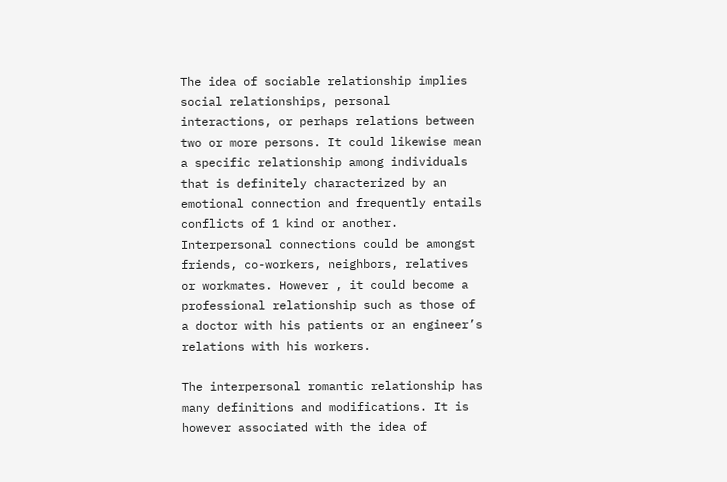The idea of sociable relationship implies social relationships, personal interactions, or perhaps relations between two or more persons. It could likewise mean a specific relationship among individuals that is definitely characterized by an emotional connection and frequently entails conflicts of 1 kind or another. Interpersonal connections could be amongst friends, co-workers, neighbors, relatives or workmates. However , it could become a professional relationship such as those of a doctor with his patients or an engineer’s relations with his workers.

The interpersonal romantic relationship has many definitions and modifications. It is however associated with the idea of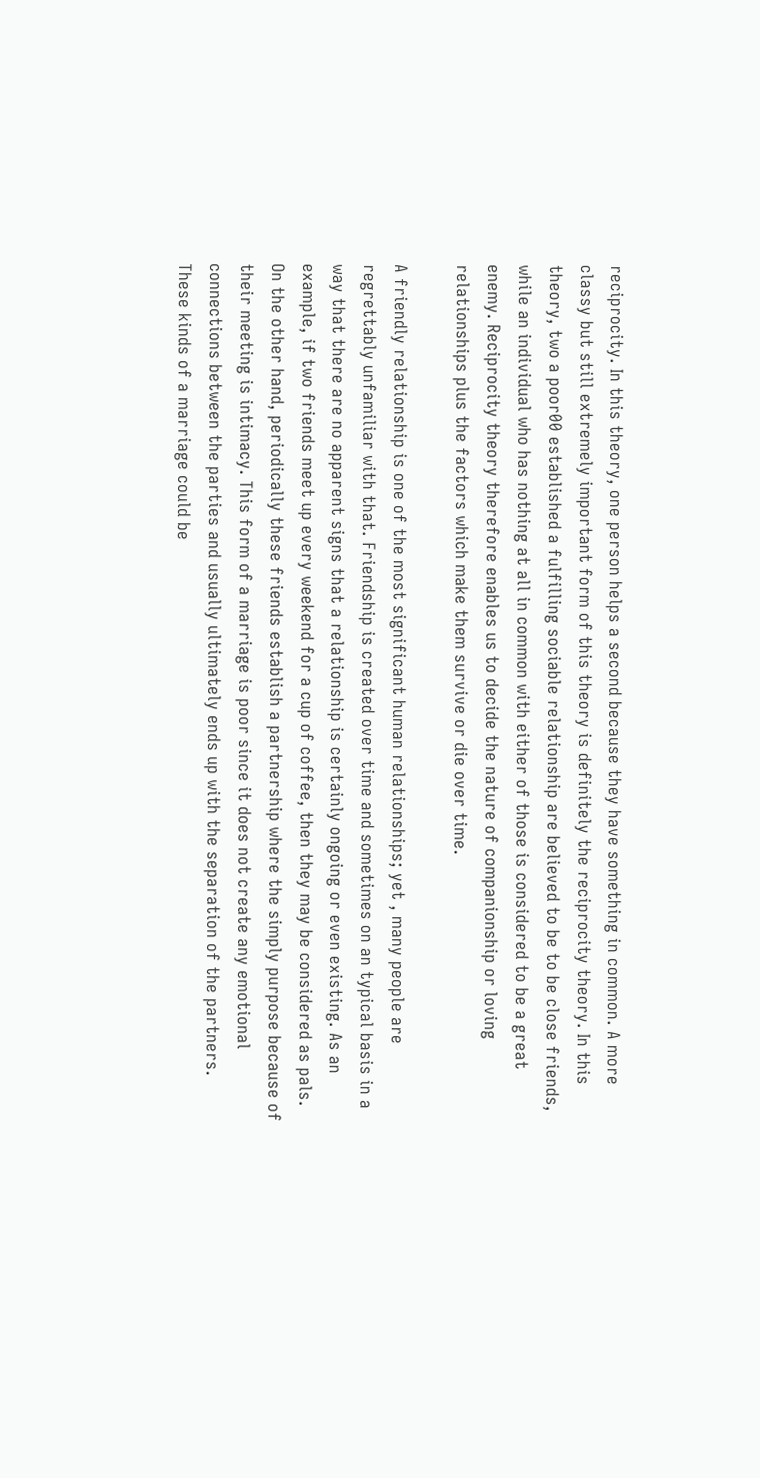reciprocity. In this theory, one person helps a second because they have something in common. A more classy but still extremely important form of this theory is definitely the reciprocity theory. In this theory, two a poor00 established a fulfilling sociable relationship are believed to be to be close friends, while an individual who has nothing at all in common with either of those is considered to be a great enemy. Reciprocity theory therefore enables us to decide the nature of companionship or loving relationships plus the factors which make them survive or die over time.

A friendly relationship is one of the most significant human relationships; yet , many people are regrettably unfamiliar with that. Friendship is created over time and sometimes on an typical basis in a way that there are no apparent signs that a relationship is certainly ongoing or even existing. As an example, if two friends meet up every weekend for a cup of coffee, then they may be considered as pals. On the other hand, periodically these friends establish a partnership where the simply purpose because of their meeting is intimacy. This form of a marriage is poor since it does not create any emotional connections between the parties and usually ultimately ends up with the separation of the partners. These kinds of a marriage could be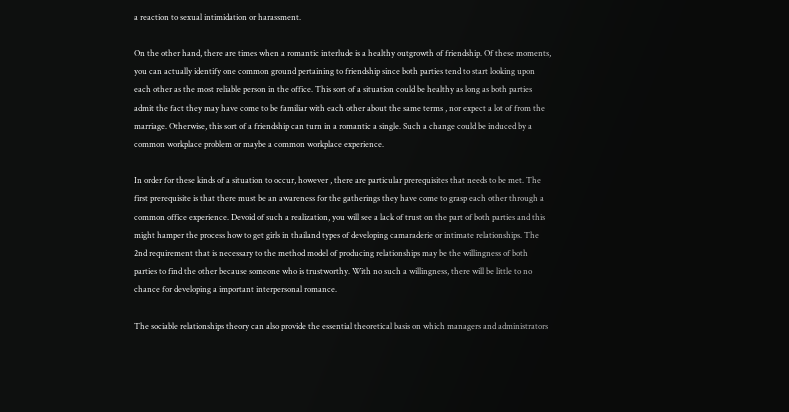a reaction to sexual intimidation or harassment.

On the other hand, there are times when a romantic interlude is a healthy outgrowth of friendship. Of these moments, you can actually identify one common ground pertaining to friendship since both parties tend to start looking upon each other as the most reliable person in the office. This sort of a situation could be healthy as long as both parties admit the fact they may have come to be familiar with each other about the same terms , nor expect a lot of from the marriage. Otherwise, this sort of a friendship can turn in a romantic a single. Such a change could be induced by a common workplace problem or maybe a common workplace experience.

In order for these kinds of a situation to occur, however , there are particular prerequisites that needs to be met. The first prerequisite is that there must be an awareness for the gatherings they have come to grasp each other through a common office experience. Devoid of such a realization, you will see a lack of trust on the part of both parties and this might hamper the process how to get girls in thailand types of developing camaraderie or intimate relationships. The 2nd requirement that is necessary to the method model of producing relationships may be the willingness of both parties to find the other because someone who is trustworthy. With no such a willingness, there will be little to no chance for developing a important interpersonal romance.

The sociable relationships theory can also provide the essential theoretical basis on which managers and administrators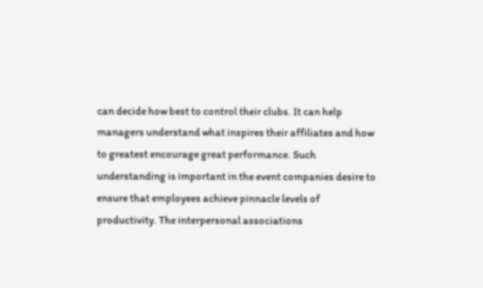can decide how best to control their clubs. It can help managers understand what inspires their affiliates and how to greatest encourage great performance. Such understanding is important in the event companies desire to ensure that employees achieve pinnacle levels of productivity. The interpersonal associations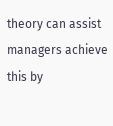theory can assist managers achieve this by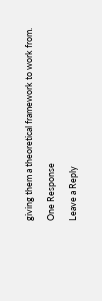giving them a theoretical framework to work from.

One Response

Leave a Reply